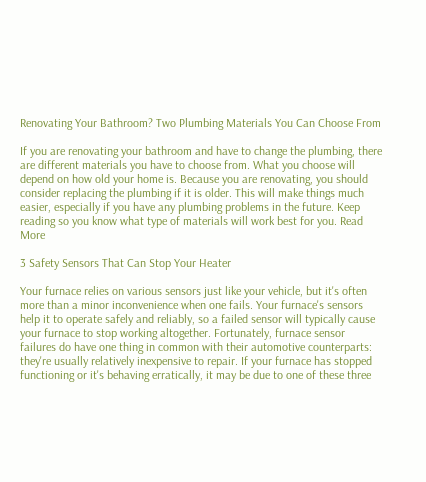Renovating Your Bathroom? Two Plumbing Materials You Can Choose From

If you are renovating your bathroom and have to change the plumbing, there are different materials you have to choose from. What you choose will depend on how old your home is. Because you are renovating, you should consider replacing the plumbing if it is older. This will make things much easier, especially if you have any plumbing problems in the future. Keep reading so you know what type of materials will work best for you. Read More

3 Safety Sensors That Can Stop Your Heater

Your furnace relies on various sensors just like your vehicle, but it's often more than a minor inconvenience when one fails. Your furnace's sensors help it to operate safely and reliably, so a failed sensor will typically cause your furnace to stop working altogether. Fortunately, furnace sensor failures do have one thing in common with their automotive counterparts: they're usually relatively inexpensive to repair. If your furnace has stopped functioning or it's behaving erratically, it may be due to one of these three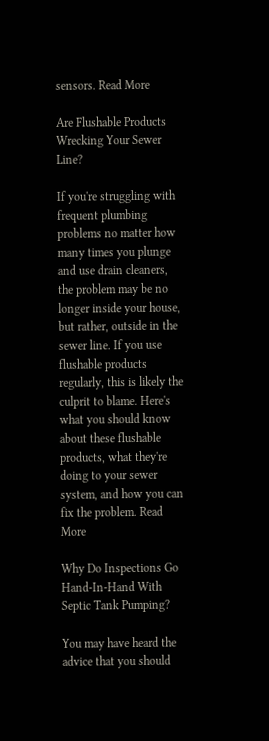sensors. Read More

Are Flushable Products Wrecking Your Sewer Line?

If you're struggling with frequent plumbing problems no matter how many times you plunge and use drain cleaners, the problem may be no longer inside your house, but rather, outside in the sewer line. If you use flushable products regularly, this is likely the culprit to blame. Here's what you should know about these flushable products, what they're doing to your sewer system, and how you can fix the problem. Read More

Why Do Inspections Go Hand-In-Hand With Septic Tank Pumping?

You may have heard the advice that you should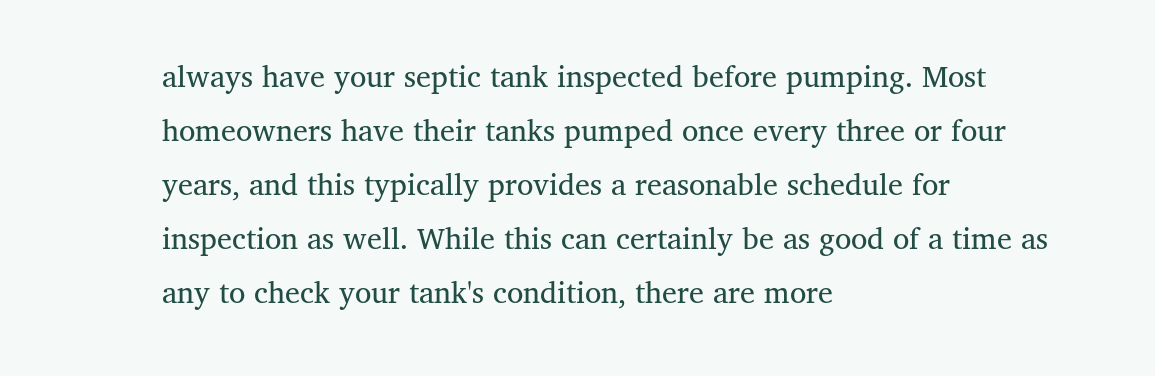always have your septic tank inspected before pumping. Most homeowners have their tanks pumped once every three or four years, and this typically provides a reasonable schedule for inspection as well. While this can certainly be as good of a time as any to check your tank's condition, there are more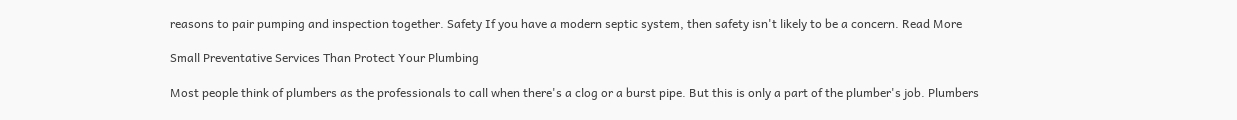reasons to pair pumping and inspection together. Safety If you have a modern septic system, then safety isn't likely to be a concern. Read More

Small Preventative Services Than Protect Your Plumbing

Most people think of plumbers as the professionals to call when there's a clog or a burst pipe. But this is only a part of the plumber's job. Plumbers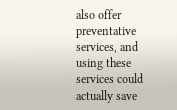also offer preventative services, and using these services could actually save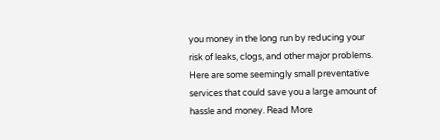you money in the long run by reducing your risk of leaks, clogs, and other major problems. Here are some seemingly small preventative services that could save you a large amount of hassle and money. Read More